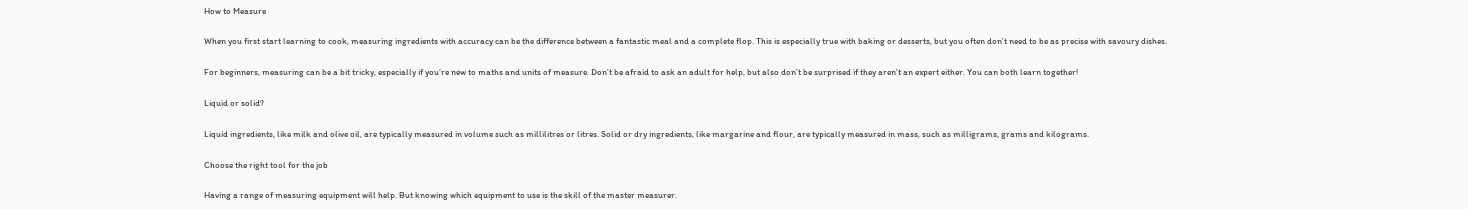How to Measure

When you first start learning to cook, measuring ingredients with accuracy can be the difference between a fantastic meal and a complete flop. This is especially true with baking or desserts, but you often don’t need to be as precise with savoury dishes.

For beginners, measuring can be a bit tricky, especially if you’re new to maths and units of measure. Don’t be afraid to ask an adult for help, but also don’t be surprised if they aren’t an expert either. You can both learn together!

Liquid or solid?

Liquid ingredients, like milk and olive oil, are typically measured in volume such as millilitres or litres. Solid or dry ingredients, like margarine and flour, are typically measured in mass, such as milligrams, grams and kilograms.

Choose the right tool for the job

Having a range of measuring equipment will help. But knowing which equipment to use is the skill of the master measurer.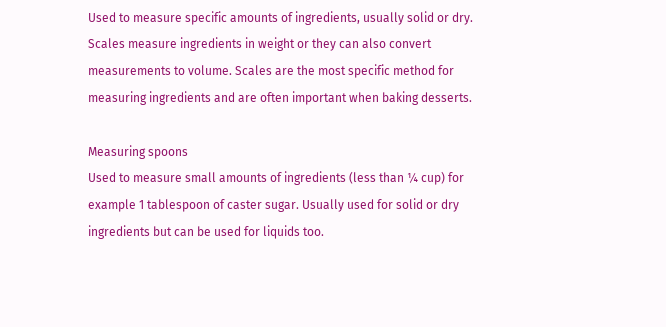Used to measure specific amounts of ingredients, usually solid or dry. Scales measure ingredients in weight or they can also convert measurements to volume. Scales are the most specific method for measuring ingredients and are often important when baking desserts.

Measuring spoons
Used to measure small amounts of ingredients (less than ¼ cup) for example 1 tablespoon of caster sugar. Usually used for solid or dry ingredients but can be used for liquids too.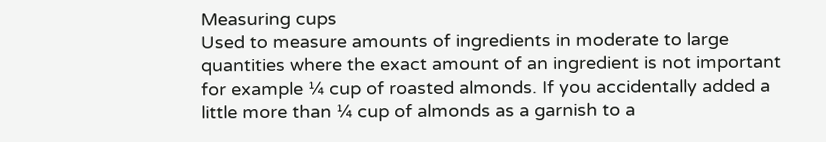Measuring cups
Used to measure amounts of ingredients in moderate to large quantities where the exact amount of an ingredient is not important for example ¼ cup of roasted almonds. If you accidentally added a little more than ¼ cup of almonds as a garnish to a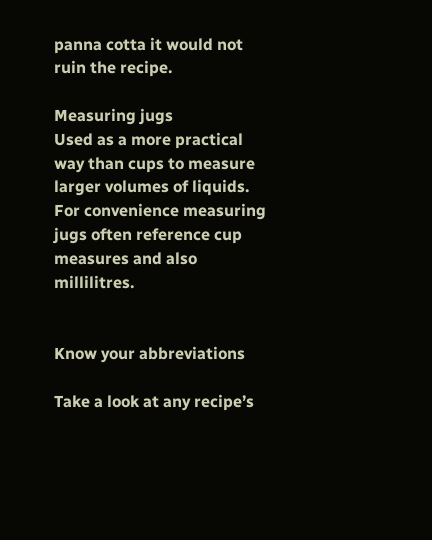panna cotta it would not ruin the recipe.

Measuring jugs
Used as a more practical way than cups to measure larger volumes of liquids. For convenience measuring jugs often reference cup measures and also millilitres.


Know your abbreviations

Take a look at any recipe’s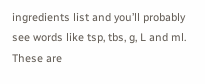ingredients list and you’ll probably see words like tsp, tbs, g, L and ml. These are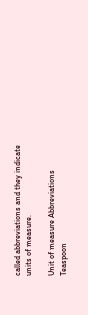called abbreviations and they indicate units of measure.

Unit of measure Abbreviations
Teaspoon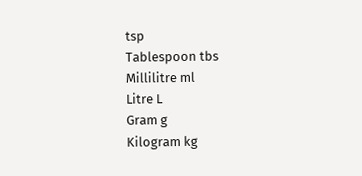tsp
Tablespoon tbs
Millilitre ml
Litre L
Gram g
Kilogram kg